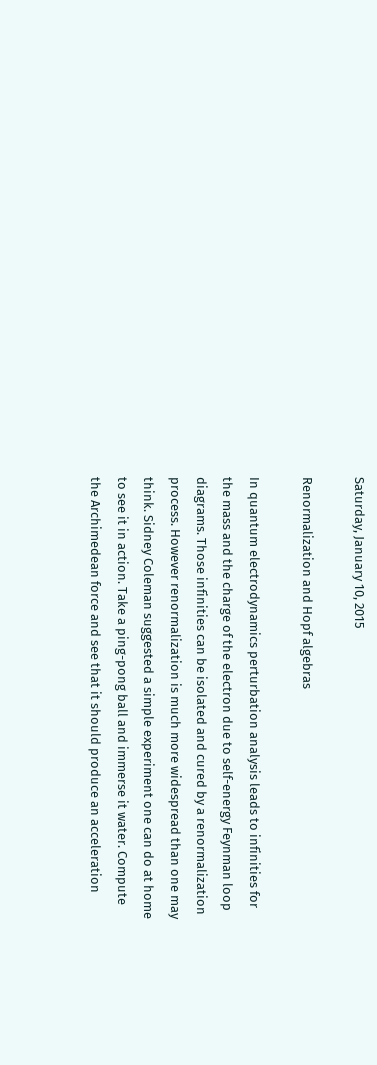Saturday, January 10, 2015

Renormalization and Hopf algebras

In quantum electrodynamics perturbation analysis leads to infinities for the mass and the charge of the electron due to self-energy Feynman loop diagrams. Those infinities can be isolated and cured by a renormalization process. However renormalization is much more widespread than one may think. Sidney Coleman suggested a simple experiment one can do at home to see it in action. Take a ping-pong ball and immerse it water. Compute the Archimedean force and see that it should produce an acceleration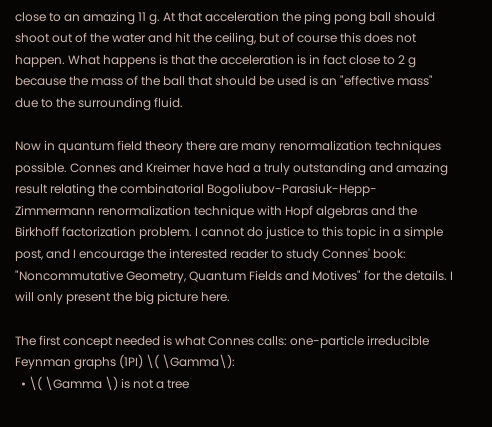close to an amazing 11 g. At that acceleration the ping pong ball should shoot out of the water and hit the ceiling, but of course this does not happen. What happens is that the acceleration is in fact close to 2 g because the mass of the ball that should be used is an "effective mass" due to the surrounding fluid.

Now in quantum field theory there are many renormalization techniques possible. Connes and Kreimer have had a truly outstanding and amazing result relating the combinatorial Bogoliubov-Parasiuk-Hepp-Zimmermann renormalization technique with Hopf algebras and the Birkhoff factorization problem. I cannot do justice to this topic in a simple post, and I encourage the interested reader to study Connes' book: "Noncommutative Geometry, Quantum Fields and Motives" for the details. I will only present the big picture here.

The first concept needed is what Connes calls: one-particle irreducible Feynman graphs (1PI) \( \Gamma\):
  • \( \Gamma \) is not a tree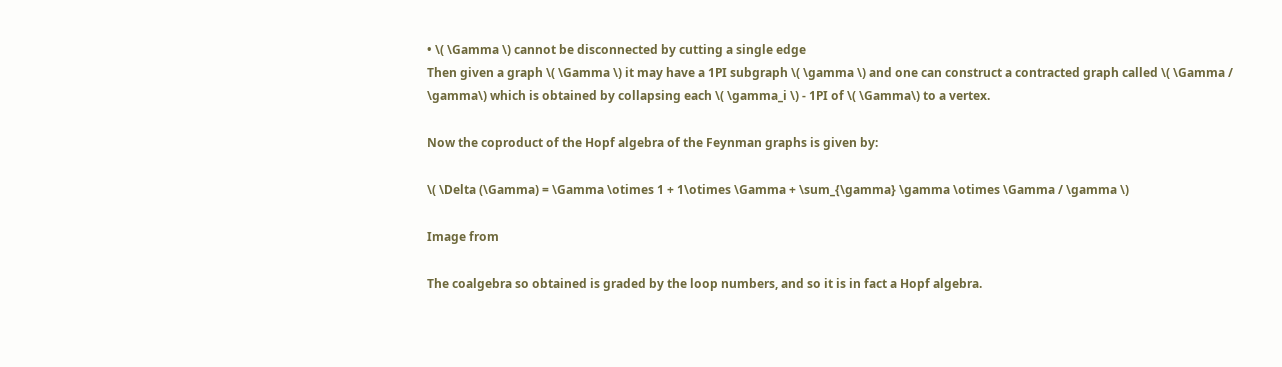• \( \Gamma \) cannot be disconnected by cutting a single edge
Then given a graph \( \Gamma \) it may have a 1PI subgraph \( \gamma \) and one can construct a contracted graph called \( \Gamma / \gamma\) which is obtained by collapsing each \( \gamma_i \) - 1PI of \( \Gamma\) to a vertex.

Now the coproduct of the Hopf algebra of the Feynman graphs is given by:

\( \Delta (\Gamma) = \Gamma \otimes 1 + 1\otimes \Gamma + \sum_{\gamma} \gamma \otimes \Gamma / \gamma \)

Image from

The coalgebra so obtained is graded by the loop numbers, and so it is in fact a Hopf algebra.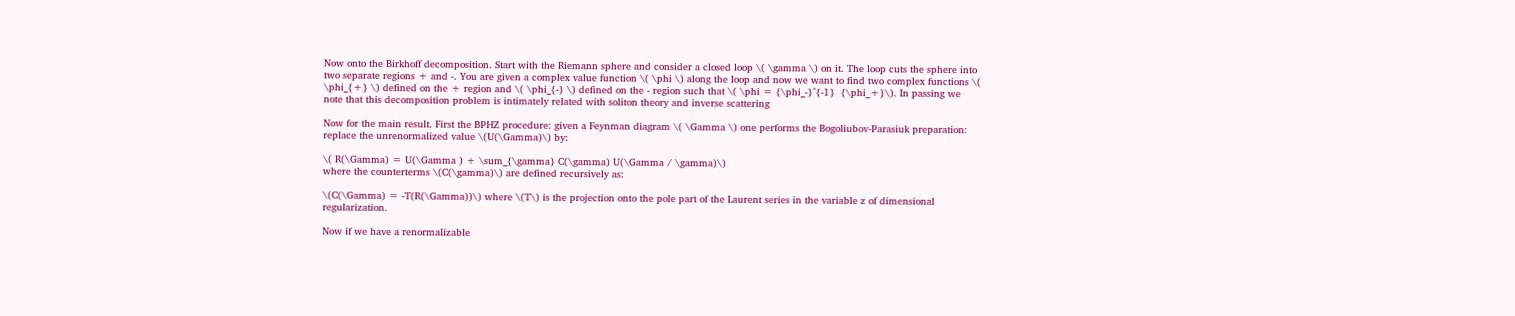Now onto the Birkhoff decomposition. Start with the Riemann sphere and consider a closed loop \( \gamma \) on it. The loop cuts the sphere into two separate regions + and -. You are given a complex value function \( \phi \) along the loop and now we want to find two complex functions \( \phi_{+} \) defined on the + region and \( \phi_{-} \) defined on the - region such that \( \phi = {\phi_-}^{-1}  {\phi_+}\). In passing we note that this decomposition problem is intimately related with soliton theory and inverse scattering

Now for the main result. First the BPHZ procedure: given a Feynman diagram \( \Gamma \) one performs the Bogoliubov-Parasiuk preparation: replace the unrenormalized value \(U(\Gamma)\) by:

\( R(\Gamma) = U(\Gamma ) + \sum_{\gamma} C(\gamma) U(\Gamma / \gamma)\)
where the counterterms \(C(\gamma)\) are defined recursively as:

\(C(\Gamma) = -T(R(\Gamma))\) where \(T\) is the projection onto the pole part of the Laurent series in the variable z of dimensional regularization.

Now if we have a renormalizable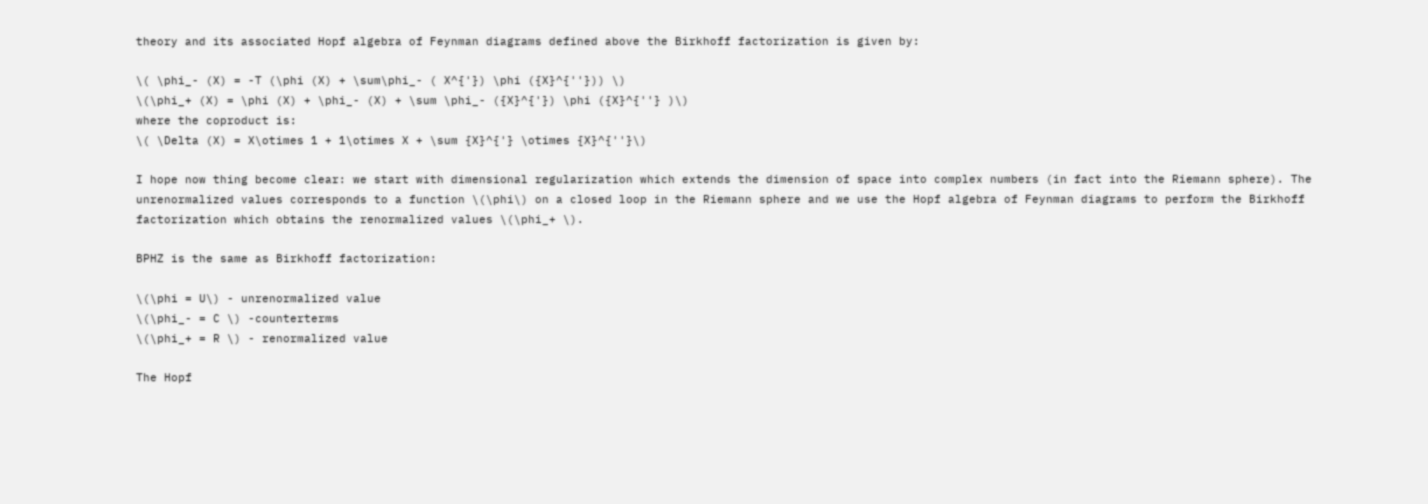theory and its associated Hopf algebra of Feynman diagrams defined above the Birkhoff factorization is given by:

\( \phi_- (X) = -T (\phi (X) + \sum\phi_- ( X^{'}) \phi ({X}^{''})) \)
\(\phi_+ (X) = \phi (X) + \phi_- (X) + \sum \phi_- ({X}^{'}) \phi ({X}^{''} )\)
where the coproduct is:
\( \Delta (X) = X\otimes 1 + 1\otimes X + \sum {X}^{'} \otimes {X}^{''}\)

I hope now thing become clear: we start with dimensional regularization which extends the dimension of space into complex numbers (in fact into the Riemann sphere). The unrenormalized values corresponds to a function \(\phi\) on a closed loop in the Riemann sphere and we use the Hopf algebra of Feynman diagrams to perform the Birkhoff factorization which obtains the renormalized values \(\phi_+ \).

BPHZ is the same as Birkhoff factorization:

\(\phi = U\) - unrenormalized value
\(\phi_- = C \) -counterterms
\(\phi_+ = R \) - renormalized value

The Hopf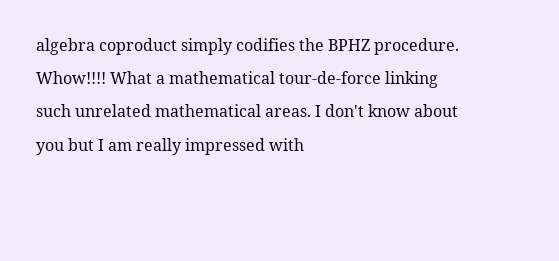algebra coproduct simply codifies the BPHZ procedure. Whow!!!! What a mathematical tour-de-force linking such unrelated mathematical areas. I don't know about you but I am really impressed with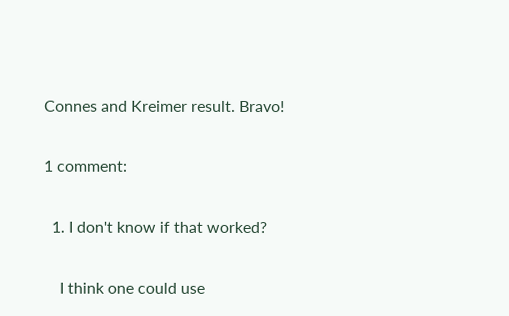Connes and Kreimer result. Bravo!

1 comment:

  1. I don't know if that worked?

    I think one could use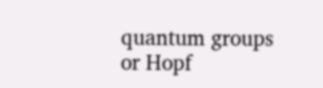quantum groups or Hopf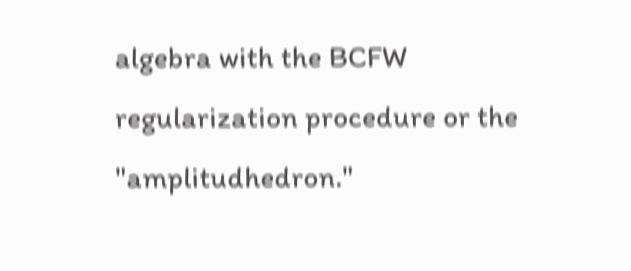algebra with the BCFW regularization procedure or the "amplitudhedron."